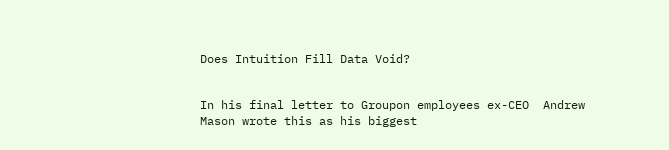Does Intuition Fill Data Void?


In his final letter to Groupon employees ex-CEO  Andrew Mason wrote this as his biggest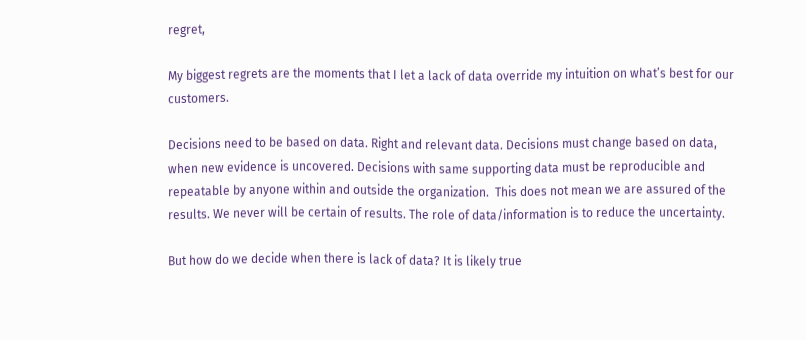regret,

My biggest regrets are the moments that I let a lack of data override my intuition on what’s best for our customers.

Decisions need to be based on data. Right and relevant data. Decisions must change based on data, when new evidence is uncovered. Decisions with same supporting data must be reproducible and repeatable by anyone within and outside the organization.  This does not mean we are assured of the results. We never will be certain of results. The role of data/information is to reduce the uncertainty.

But how do we decide when there is lack of data? It is likely true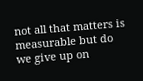not all that matters is measurable but do we give up on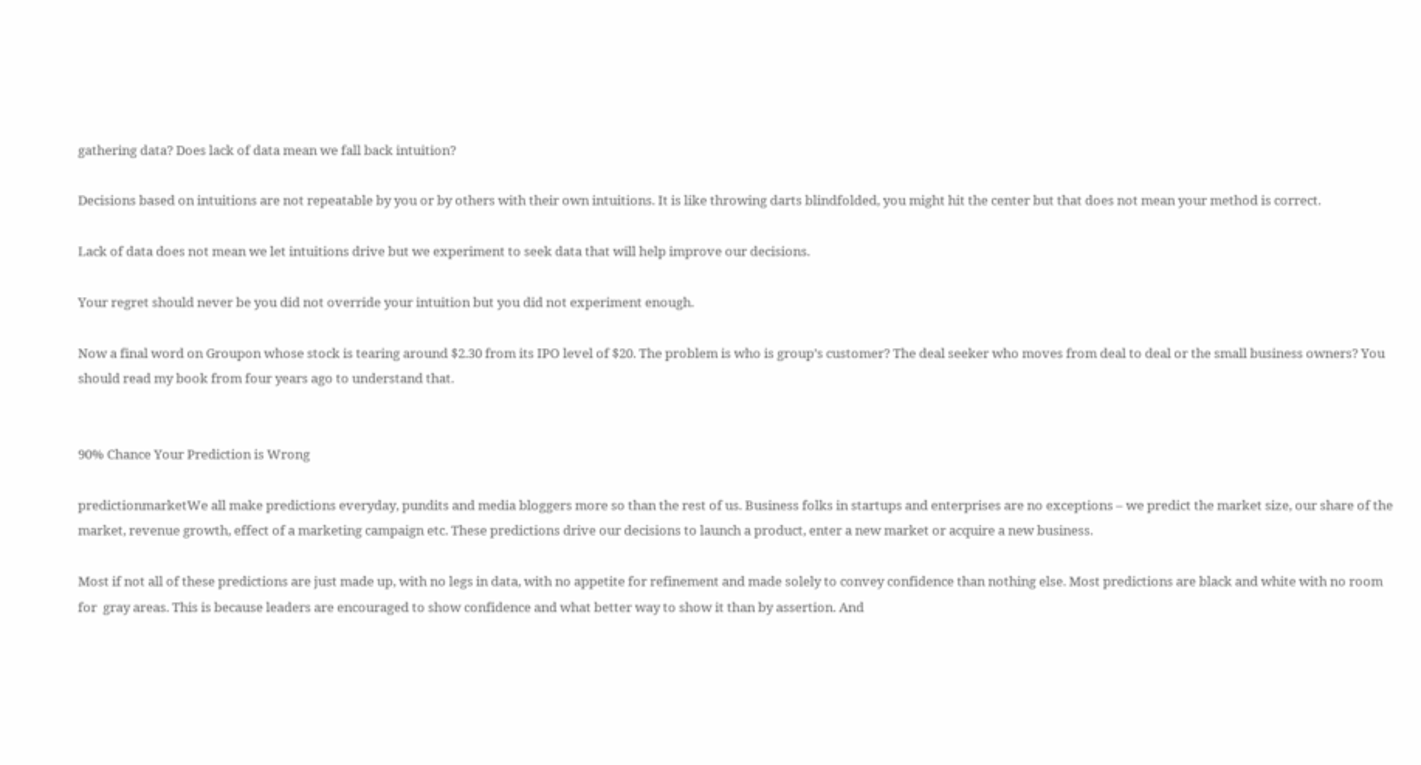gathering data? Does lack of data mean we fall back intuition?

Decisions based on intuitions are not repeatable by you or by others with their own intuitions. It is like throwing darts blindfolded, you might hit the center but that does not mean your method is correct.

Lack of data does not mean we let intuitions drive but we experiment to seek data that will help improve our decisions.

Your regret should never be you did not override your intuition but you did not experiment enough.

Now a final word on Groupon whose stock is tearing around $2.30 from its IPO level of $20. The problem is who is group’s customer? The deal seeker who moves from deal to deal or the small business owners? You should read my book from four years ago to understand that.


90% Chance Your Prediction is Wrong

predictionmarketWe all make predictions everyday, pundits and media bloggers more so than the rest of us. Business folks in startups and enterprises are no exceptions – we predict the market size, our share of the market, revenue growth, effect of a marketing campaign etc. These predictions drive our decisions to launch a product, enter a new market or acquire a new business.

Most if not all of these predictions are just made up, with no legs in data, with no appetite for refinement and made solely to convey confidence than nothing else. Most predictions are black and white with no room for  gray areas. This is because leaders are encouraged to show confidence and what better way to show it than by assertion. And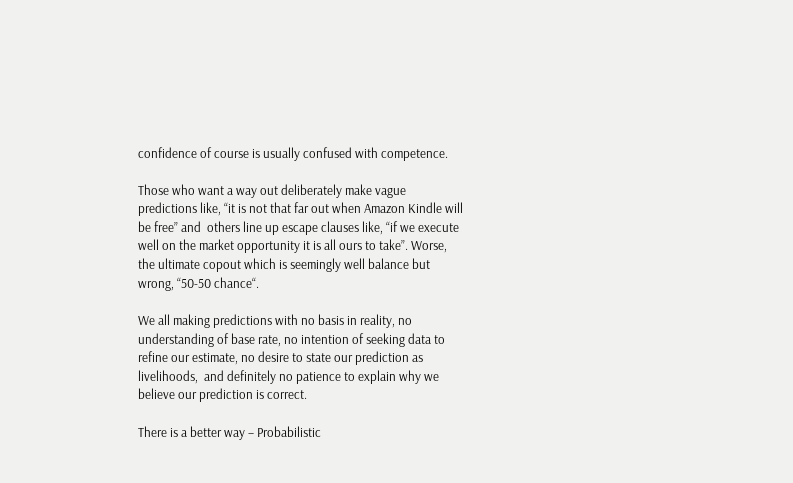confidence of course is usually confused with competence.

Those who want a way out deliberately make vague predictions like, “it is not that far out when Amazon Kindle will be free” and  others line up escape clauses like, “if we execute well on the market opportunity it is all ours to take”. Worse, the ultimate copout which is seemingly well balance but wrong, “50-50 chance“.

We all making predictions with no basis in reality, no understanding of base rate, no intention of seeking data to refine our estimate, no desire to state our prediction as livelihoods,  and definitely no patience to explain why we believe our prediction is correct.

There is a better way – Probabilistic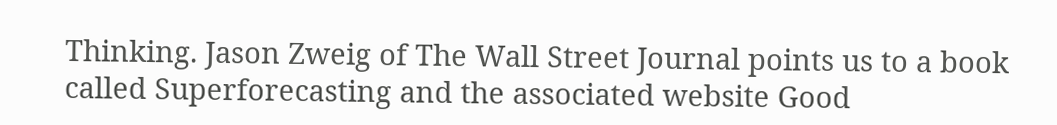Thinking. Jason Zweig of The Wall Street Journal points us to a book called Superforecasting and the associated website Good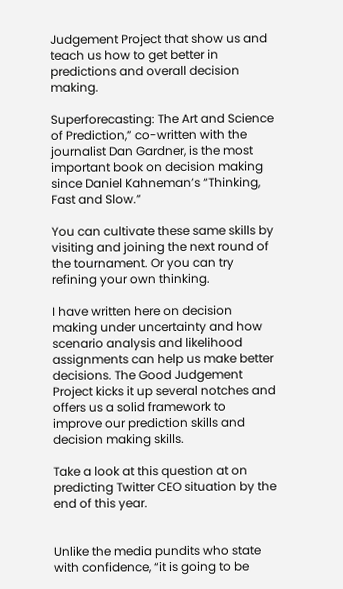Judgement Project that show us and teach us how to get better in predictions and overall decision making.

Superforecasting: The Art and Science of Prediction,” co-written with the journalist Dan Gardner, is the most important book on decision making since Daniel Kahneman’s “Thinking, Fast and Slow.”

You can cultivate these same skills by visiting and joining the next round of the tournament. Or you can try refining your own thinking.

I have written here on decision making under uncertainty and how scenario analysis and likelihood assignments can help us make better decisions. The Good Judgement Project kicks it up several notches and offers us a solid framework to improve our prediction skills and decision making skills.

Take a look at this question at on predicting Twitter CEO situation by the end of this year.


Unlike the media pundits who state with confidence, “it is going to be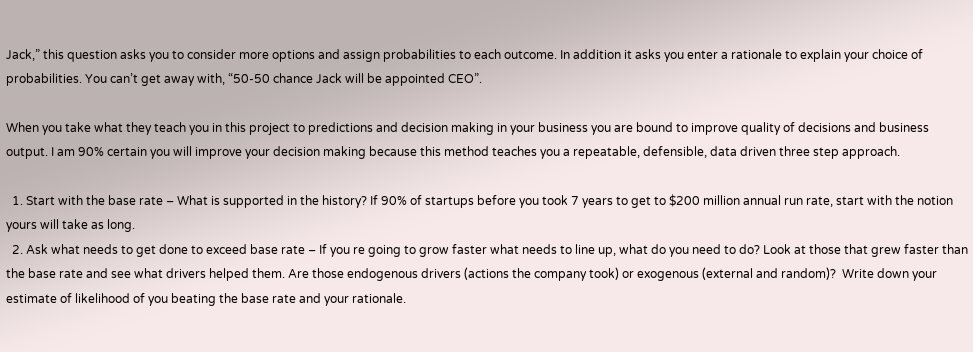Jack,” this question asks you to consider more options and assign probabilities to each outcome. In addition it asks you enter a rationale to explain your choice of probabilities. You can’t get away with, “50-50 chance Jack will be appointed CEO”.

When you take what they teach you in this project to predictions and decision making in your business you are bound to improve quality of decisions and business output. I am 90% certain you will improve your decision making because this method teaches you a repeatable, defensible, data driven three step approach.

  1. Start with the base rate – What is supported in the history? If 90% of startups before you took 7 years to get to $200 million annual run rate, start with the notion yours will take as long.
  2. Ask what needs to get done to exceed base rate – If you re going to grow faster what needs to line up, what do you need to do? Look at those that grew faster than the base rate and see what drivers helped them. Are those endogenous drivers (actions the company took) or exogenous (external and random)?  Write down your estimate of likelihood of you beating the base rate and your rationale.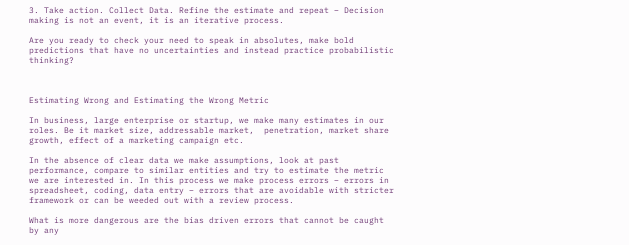3. Take action. Collect Data. Refine the estimate and repeat – Decision making is not an event, it is an iterative process.

Are you ready to check your need to speak in absolutes, make bold predictions that have no uncertainties and instead practice probabilistic thinking?



Estimating Wrong and Estimating the Wrong Metric

In business, large enterprise or startup, we make many estimates in our roles. Be it market size, addressable market,  penetration, market share growth, effect of a marketing campaign etc.

In the absence of clear data we make assumptions, look at past performance, compare to similar entities and try to estimate the metric we are interested in. In this process we make process errors – errors in spreadsheet, coding, data entry – errors that are avoidable with stricter framework or can be weeded out with a review process.

What is more dangerous are the bias driven errors that cannot be caught by any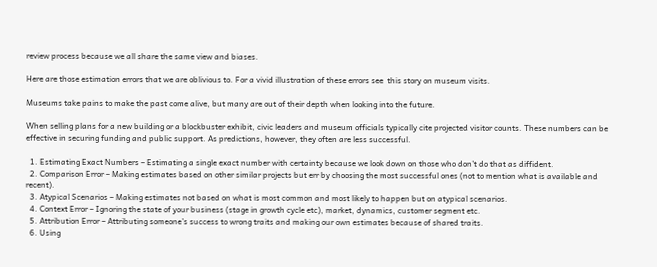review process because we all share the same view and biases.

Here are those estimation errors that we are oblivious to. For a vivid illustration of these errors see  this story on museum visits.

Museums take pains to make the past come alive, but many are out of their depth when looking into the future.

When selling plans for a new building or a blockbuster exhibit, civic leaders and museum officials typically cite projected visitor counts. These numbers can be effective in securing funding and public support. As predictions, however, they often are less successful.

  1. Estimating Exact Numbers – Estimating a single exact number with certainty because we look down on those who don’t do that as diffident.
  2. Comparison Error – Making estimates based on other similar projects but err by choosing the most successful ones (not to mention what is available and recent).
  3. Atypical Scenarios – Making estimates not based on what is most common and most likely to happen but on atypical scenarios.
  4. Context Error – Ignoring the state of your business (stage in growth cycle etc), market, dynamics, customer segment etc.
  5. Attribution Error – Attributing someone’s success to wrong traits and making our own estimates because of shared traits.
  6. Using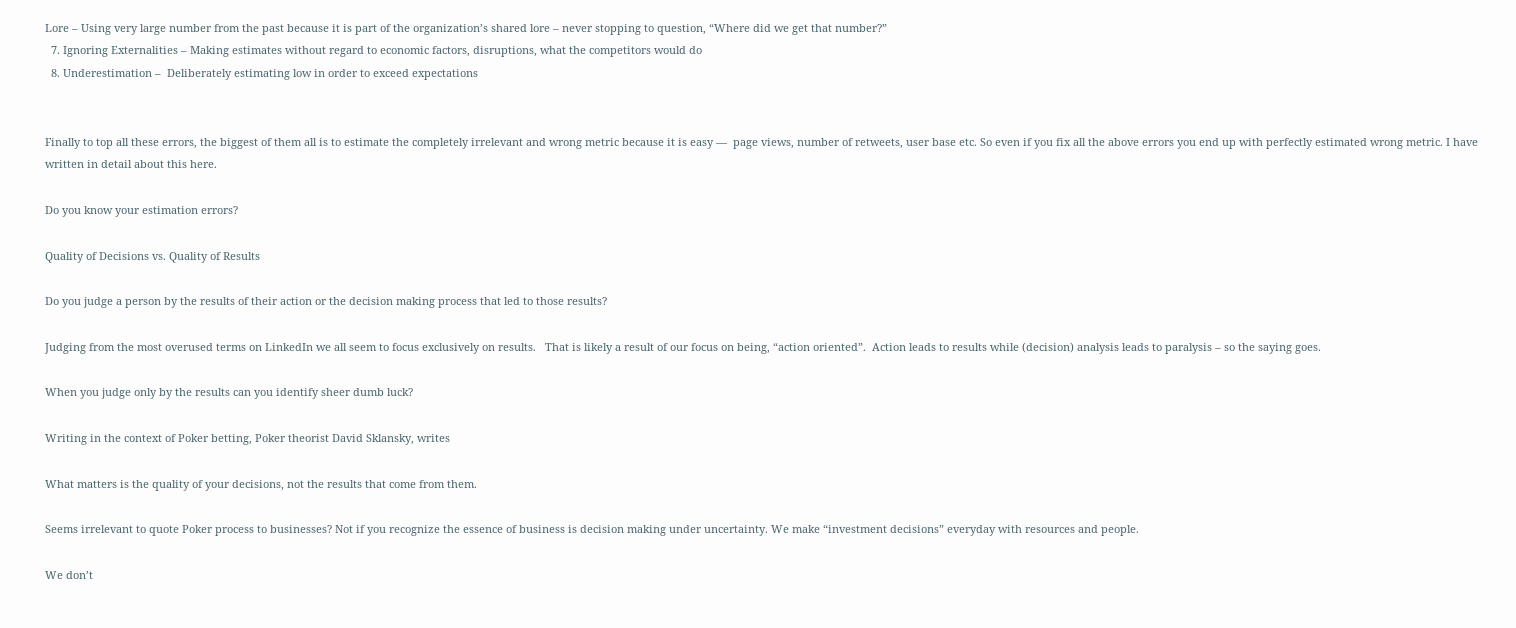Lore – Using very large number from the past because it is part of the organization’s shared lore – never stopping to question, “Where did we get that number?”
  7. Ignoring Externalities – Making estimates without regard to economic factors, disruptions, what the competitors would do
  8. Underestimation –  Deliberately estimating low in order to exceed expectations


Finally to top all these errors, the biggest of them all is to estimate the completely irrelevant and wrong metric because it is easy —  page views, number of retweets, user base etc. So even if you fix all the above errors you end up with perfectly estimated wrong metric. I have written in detail about this here.

Do you know your estimation errors?

Quality of Decisions vs. Quality of Results

Do you judge a person by the results of their action or the decision making process that led to those results?

Judging from the most overused terms on LinkedIn we all seem to focus exclusively on results.   That is likely a result of our focus on being, “action oriented”.  Action leads to results while (decision) analysis leads to paralysis – so the saying goes.

When you judge only by the results can you identify sheer dumb luck?

Writing in the context of Poker betting, Poker theorist David Sklansky, writes

What matters is the quality of your decisions, not the results that come from them.

Seems irrelevant to quote Poker process to businesses? Not if you recognize the essence of business is decision making under uncertainty. We make “investment decisions” everyday with resources and people.

We don’t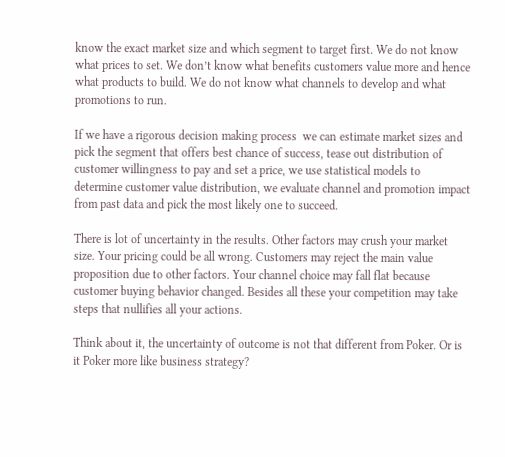know the exact market size and which segment to target first. We do not know what prices to set. We don’t know what benefits customers value more and hence what products to build. We do not know what channels to develop and what promotions to run.

If we have a rigorous decision making process  we can estimate market sizes and pick the segment that offers best chance of success, tease out distribution of customer willingness to pay and set a price, we use statistical models to determine customer value distribution, we evaluate channel and promotion impact from past data and pick the most likely one to succeed.

There is lot of uncertainty in the results. Other factors may crush your market size. Your pricing could be all wrong. Customers may reject the main value proposition due to other factors. Your channel choice may fall flat because customer buying behavior changed. Besides all these your competition may take steps that nullifies all your actions.

Think about it, the uncertainty of outcome is not that different from Poker. Or is it Poker more like business strategy?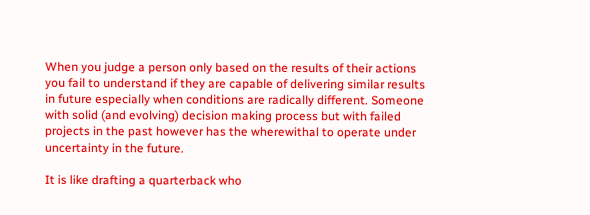When you judge a person only based on the results of their actions you fail to understand if they are capable of delivering similar results in future especially when conditions are radically different. Someone with solid (and evolving) decision making process but with failed projects in the past however has the wherewithal to operate under uncertainty in the future.

It is like drafting a quarterback who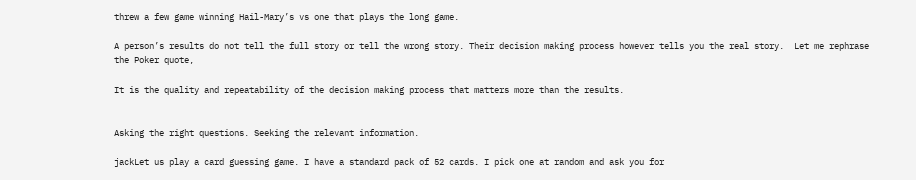threw a few game winning Hail-Mary’s vs one that plays the long game.

A person’s results do not tell the full story or tell the wrong story. Their decision making process however tells you the real story.  Let me rephrase the Poker quote,

It is the quality and repeatability of the decision making process that matters more than the results.


Asking the right questions. Seeking the relevant information.

jackLet us play a card guessing game. I have a standard pack of 52 cards. I pick one at random and ask you for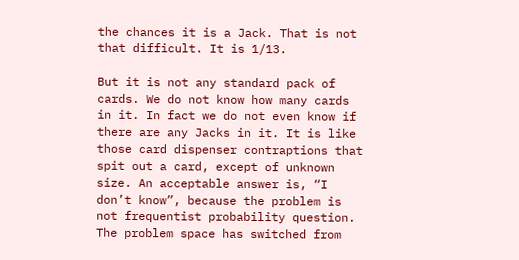the chances it is a Jack. That is not that difficult. It is 1/13.

But it is not any standard pack of cards. We do not know how many cards in it. In fact we do not even know if there are any Jacks in it. It is like those card dispenser contraptions that spit out a card, except of unknown size. An acceptable answer is, “I don’t know”, because the problem is not frequentist probability question. The problem space has switched from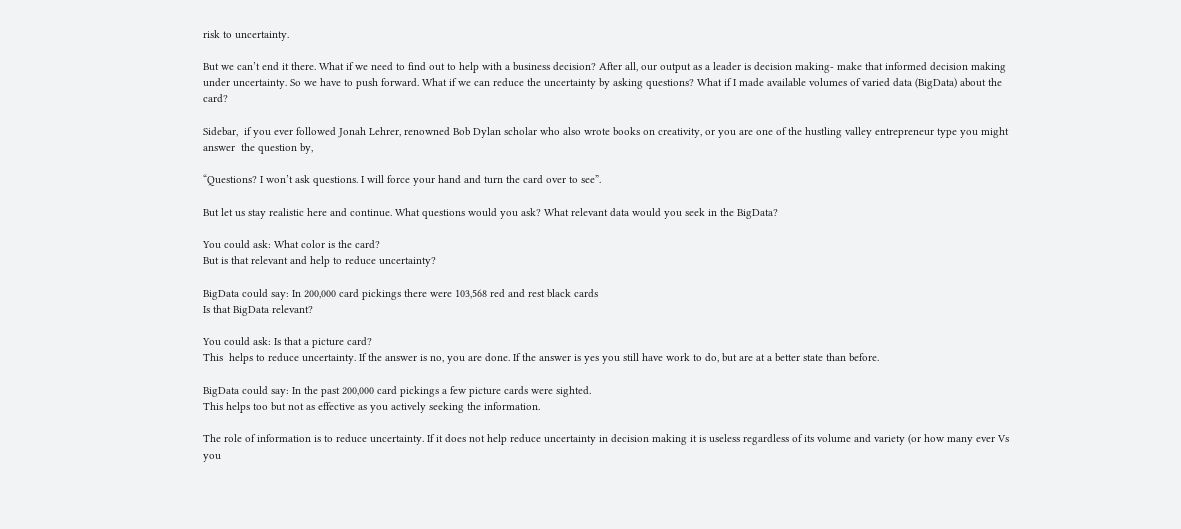risk to uncertainty.

But we can’t end it there. What if we need to find out to help with a business decision? After all, our output as a leader is decision making- make that informed decision making under uncertainty. So we have to push forward. What if we can reduce the uncertainty by asking questions? What if I made available volumes of varied data (BigData) about the card?

Sidebar,  if you ever followed Jonah Lehrer, renowned Bob Dylan scholar who also wrote books on creativity, or you are one of the hustling valley entrepreneur type you might answer  the question by,

“Questions? I won’t ask questions. I will force your hand and turn the card over to see”.

But let us stay realistic here and continue. What questions would you ask? What relevant data would you seek in the BigData?

You could ask: What color is the card?
But is that relevant and help to reduce uncertainty?

BigData could say: In 200,000 card pickings there were 103,568 red and rest black cards
Is that BigData relevant?

You could ask: Is that a picture card?
This  helps to reduce uncertainty. If the answer is no, you are done. If the answer is yes you still have work to do, but are at a better state than before.

BigData could say: In the past 200,000 card pickings a few picture cards were sighted.
This helps too but not as effective as you actively seeking the information.

The role of information is to reduce uncertainty. If it does not help reduce uncertainty in decision making it is useless regardless of its volume and variety (or how many ever Vs you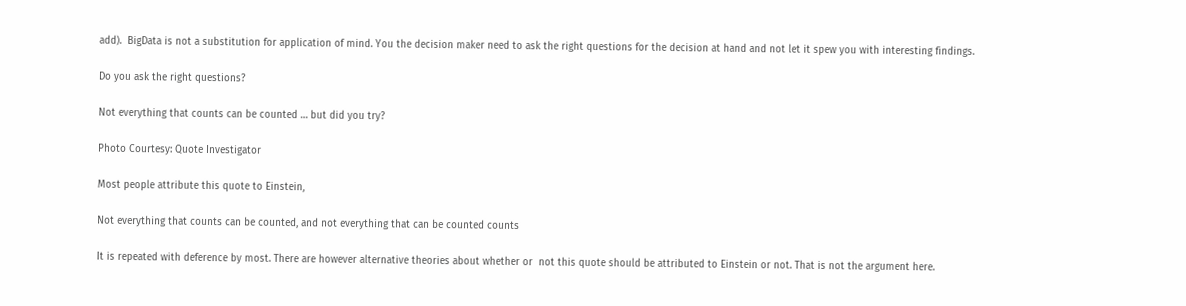add).  BigData is not a substitution for application of mind. You the decision maker need to ask the right questions for the decision at hand and not let it spew you with interesting findings.

Do you ask the right questions?

Not everything that counts can be counted … but did you try?

Photo Courtesy: Quote Investigator

Most people attribute this quote to Einstein,

Not everything that counts can be counted, and not everything that can be counted counts

It is repeated with deference by most. There are however alternative theories about whether or  not this quote should be attributed to Einstein or not. That is not the argument here.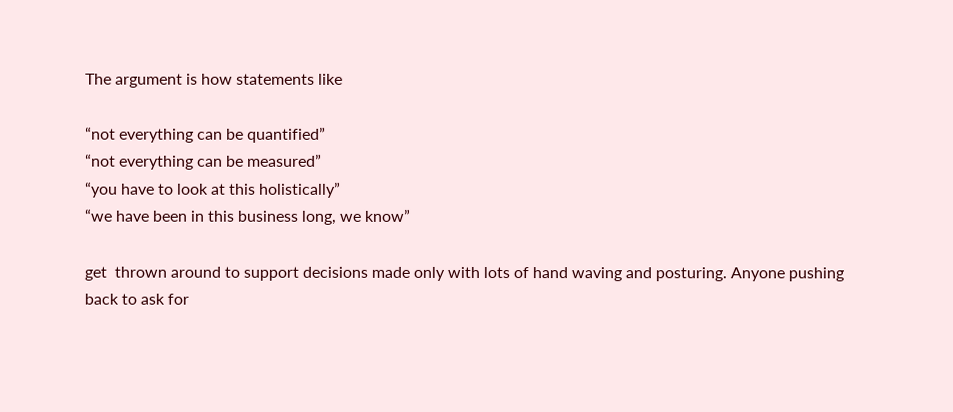The argument is how statements like

“not everything can be quantified”
“not everything can be measured”
“you have to look at this holistically”
“we have been in this business long, we know”

get  thrown around to support decisions made only with lots of hand waving and posturing. Anyone pushing back to ask for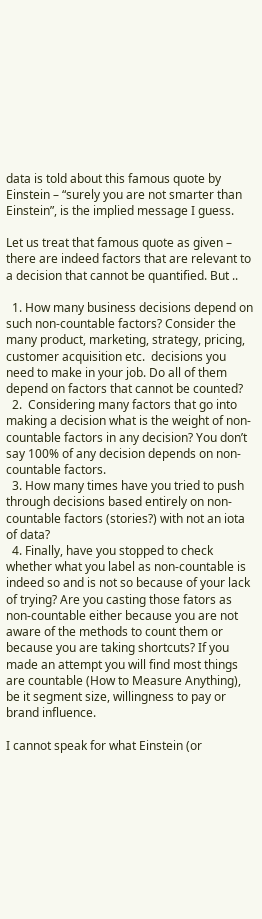data is told about this famous quote by Einstein – “surely you are not smarter than Einstein”, is the implied message I guess.

Let us treat that famous quote as given – there are indeed factors that are relevant to a decision that cannot be quantified. But ..

  1. How many business decisions depend on such non-countable factors? Consider the many product, marketing, strategy, pricing, customer acquisition etc.  decisions you need to make in your job. Do all of them depend on factors that cannot be counted?
  2.  Considering many factors that go into making a decision what is the weight of non-countable factors in any decision? You don’t say 100% of any decision depends on non-countable factors.
  3. How many times have you tried to push through decisions based entirely on non-countable factors (stories?) with not an iota of data?
  4. Finally, have you stopped to check whether what you label as non-countable is indeed so and is not so because of your lack of trying? Are you casting those fators as non-countable either because you are not aware of the methods to count them or because you are taking shortcuts? If you made an attempt you will find most things are countable (How to Measure Anything), be it segment size, willingness to pay or brand influence.

I cannot speak for what Einstein (or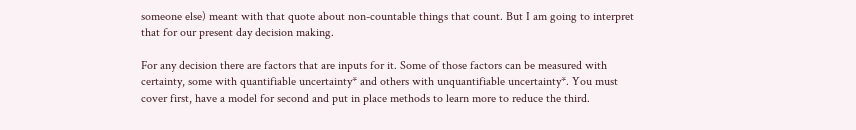someone else) meant with that quote about non-countable things that count. But I am going to interpret that for our present day decision making.

For any decision there are factors that are inputs for it. Some of those factors can be measured with certainty, some with quantifiable uncertainty* and others with unquantifiable uncertainty*. You must cover first, have a model for second and put in place methods to learn more to reduce the third.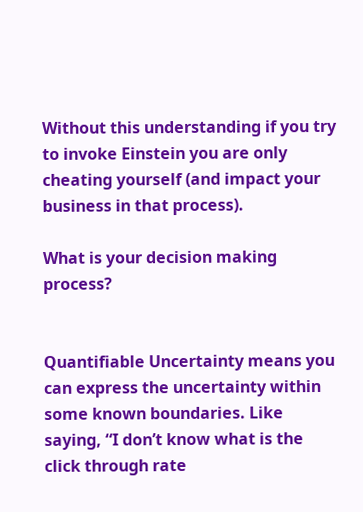Without this understanding if you try to invoke Einstein you are only cheating yourself (and impact your business in that process).

What is your decision making process?


Quantifiable Uncertainty means you can express the uncertainty within some known boundaries. Like saying, “I don’t know what is the click through rate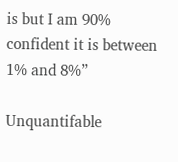is but I am 90% confident it is between  1% and 8%”

Unquantifable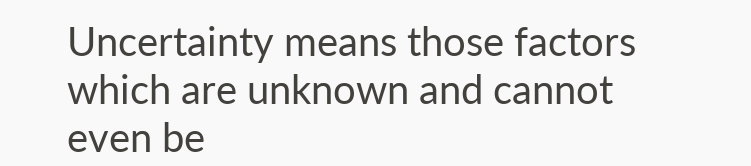Uncertainty means those factors which are unknown and cannot even be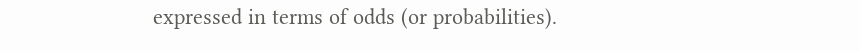expressed in terms of odds (or probabilities).